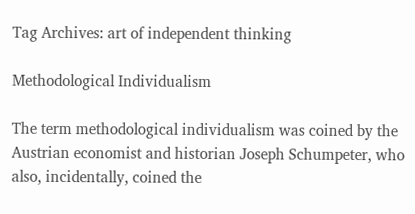Tag Archives: art of independent thinking

Methodological Individualism

The term methodological individualism was coined by the Austrian economist and historian Joseph Schumpeter, who also, incidentally, coined the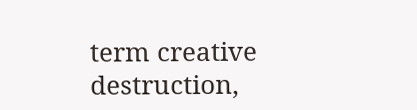term creative destruction,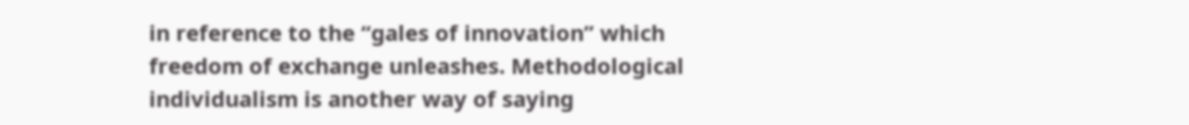in reference to the “gales of innovation” which freedom of exchange unleashes. Methodological individualism is another way of saying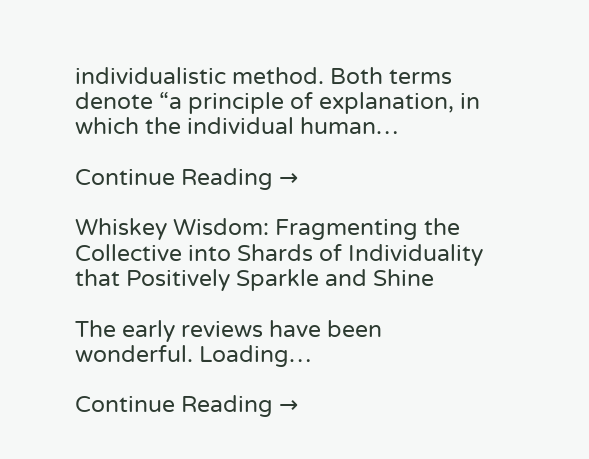individualistic method. Both terms denote “a principle of explanation, in which the individual human…

Continue Reading →

Whiskey Wisdom: Fragmenting the Collective into Shards of Individuality that Positively Sparkle and Shine

The early reviews have been wonderful. Loading…

Continue Reading →